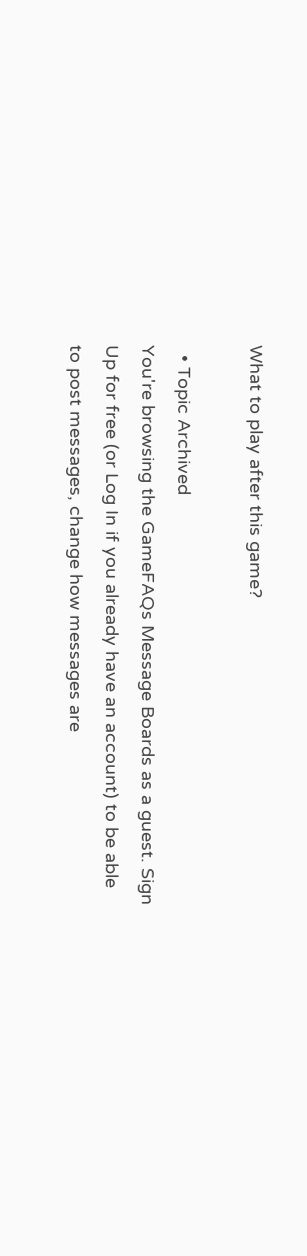What to play after this game?

  • Topic Archived
You're browsing the GameFAQs Message Boards as a guest. Sign Up for free (or Log In if you already have an account) to be able to post messages, change how messages are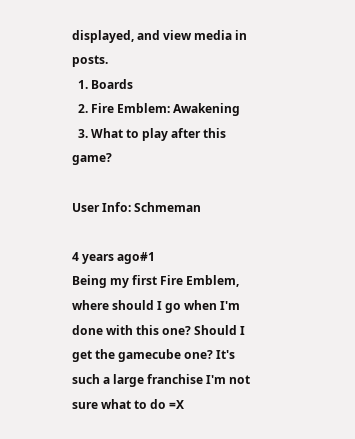displayed, and view media in posts.
  1. Boards
  2. Fire Emblem: Awakening
  3. What to play after this game?

User Info: Schmeman

4 years ago#1
Being my first Fire Emblem, where should I go when I'm done with this one? Should I get the gamecube one? It's such a large franchise I'm not sure what to do =X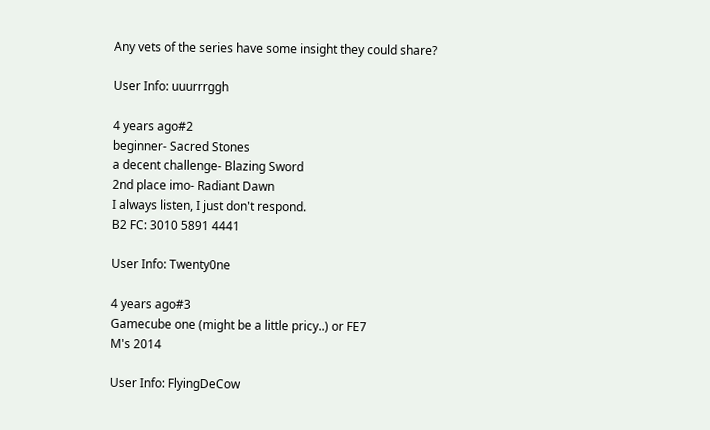Any vets of the series have some insight they could share?

User Info: uuurrrggh

4 years ago#2
beginner- Sacred Stones
a decent challenge- Blazing Sword
2nd place imo- Radiant Dawn
I always listen, I just don't respond.
B2 FC: 3010 5891 4441

User Info: Twenty0ne

4 years ago#3
Gamecube one (might be a little pricy..) or FE7
M's 2014

User Info: FlyingDeCow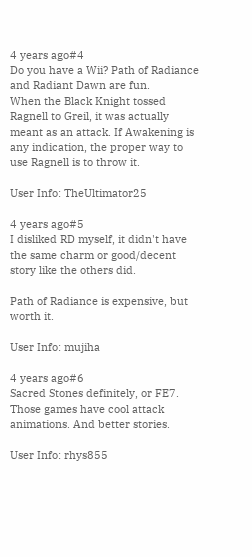4 years ago#4
Do you have a Wii? Path of Radiance and Radiant Dawn are fun.
When the Black Knight tossed Ragnell to Greil, it was actually meant as an attack. If Awakening is any indication, the proper way to use Ragnell is to throw it.

User Info: TheUltimator25

4 years ago#5
I disliked RD myself, it didn't have the same charm or good/decent story like the others did.

Path of Radiance is expensive, but worth it.

User Info: mujiha

4 years ago#6
Sacred Stones definitely, or FE7. Those games have cool attack animations. And better stories.

User Info: rhys855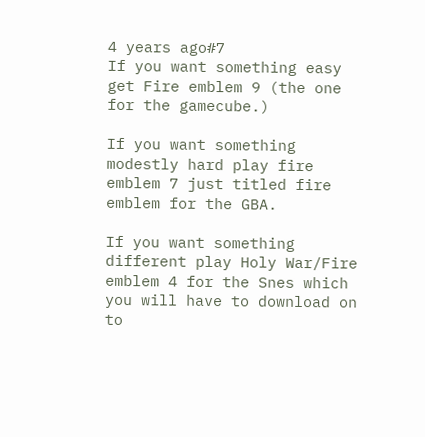4 years ago#7
If you want something easy get Fire emblem 9 (the one for the gamecube.)

If you want something modestly hard play fire emblem 7 just titled fire emblem for the GBA.

If you want something different play Holy War/Fire emblem 4 for the Snes which you will have to download on to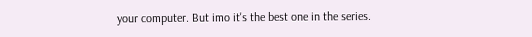your computer. But imo it's the best one in the series.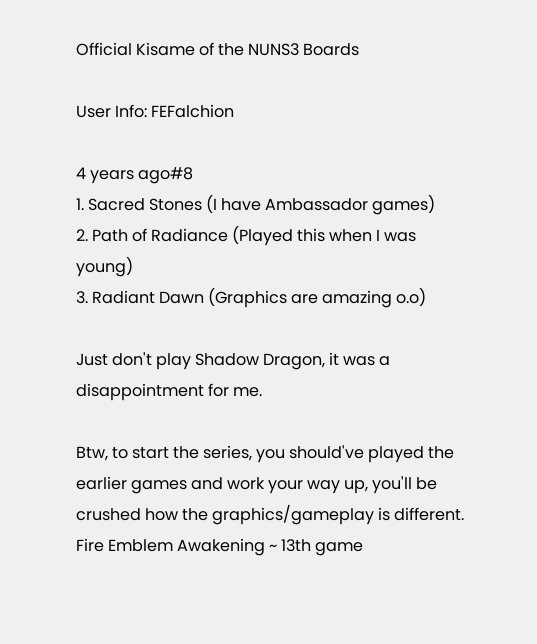Official Kisame of the NUNS3 Boards

User Info: FEFalchion

4 years ago#8
1. Sacred Stones (I have Ambassador games)
2. Path of Radiance (Played this when I was young)
3. Radiant Dawn (Graphics are amazing o.o)

Just don't play Shadow Dragon, it was a disappointment for me.

Btw, to start the series, you should've played the earlier games and work your way up, you'll be crushed how the graphics/gameplay is different.
Fire Emblem Awakening ~ 13th game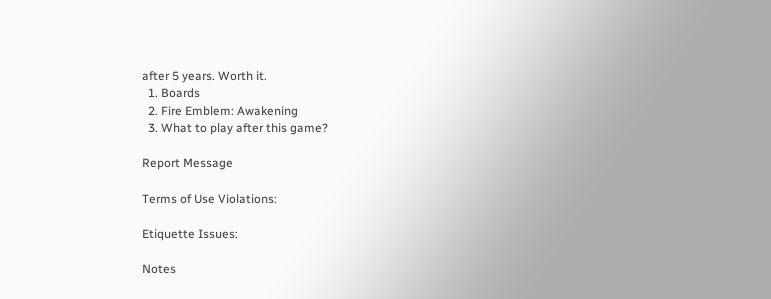after 5 years. Worth it.
  1. Boards
  2. Fire Emblem: Awakening
  3. What to play after this game?

Report Message

Terms of Use Violations:

Etiquette Issues:

Notes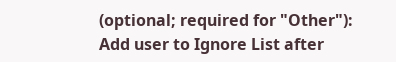(optional; required for "Other"):
Add user to Ignore List after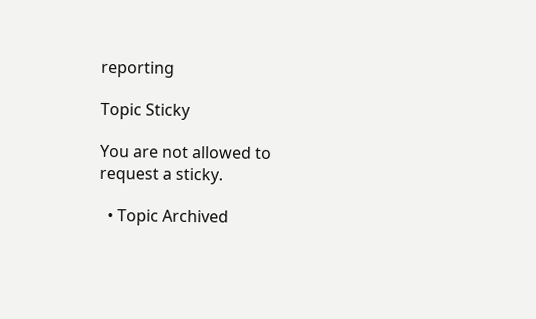reporting

Topic Sticky

You are not allowed to request a sticky.

  • Topic Archived